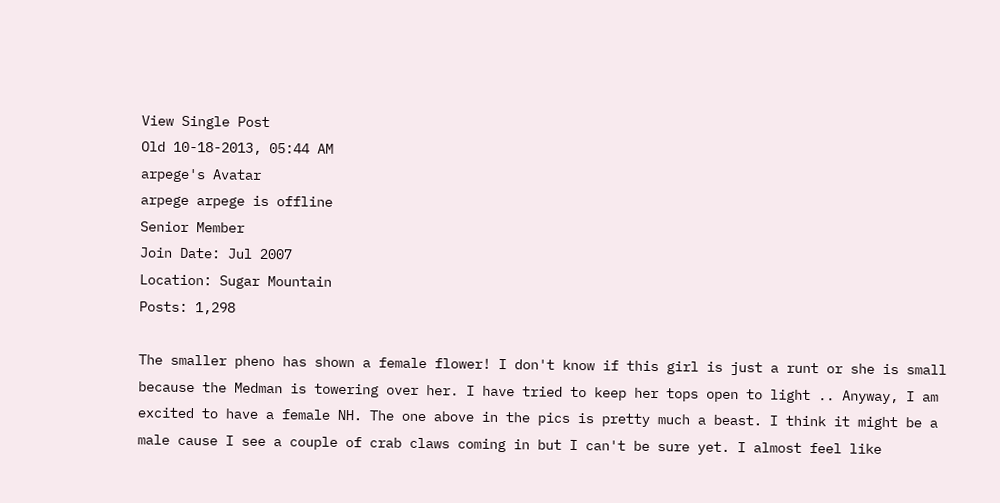View Single Post
Old 10-18-2013, 05:44 AM
arpege's Avatar
arpege arpege is offline
Senior Member
Join Date: Jul 2007
Location: Sugar Mountain
Posts: 1,298

The smaller pheno has shown a female flower! I don't know if this girl is just a runt or she is small because the Medman is towering over her. I have tried to keep her tops open to light .. Anyway, I am excited to have a female NH. The one above in the pics is pretty much a beast. I think it might be a male cause I see a couple of crab claws coming in but I can't be sure yet. I almost feel like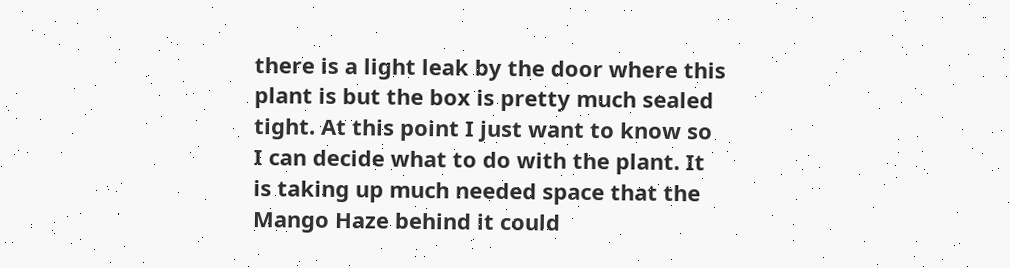there is a light leak by the door where this plant is but the box is pretty much sealed tight. At this point I just want to know so I can decide what to do with the plant. It is taking up much needed space that the Mango Haze behind it could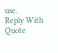use.
Reply With Quote